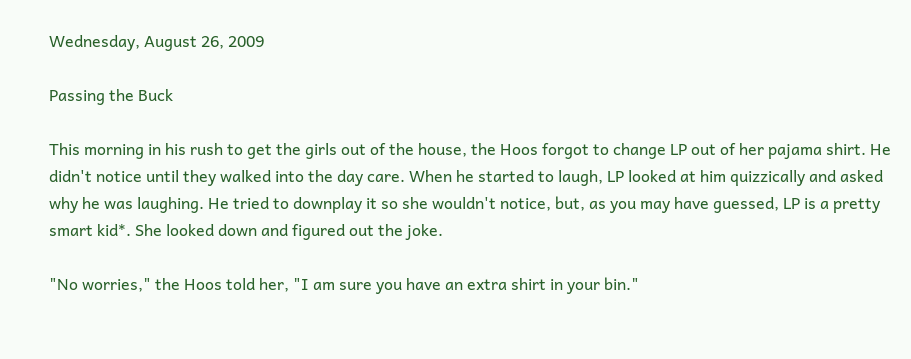Wednesday, August 26, 2009

Passing the Buck

This morning in his rush to get the girls out of the house, the Hoos forgot to change LP out of her pajama shirt. He didn't notice until they walked into the day care. When he started to laugh, LP looked at him quizzically and asked why he was laughing. He tried to downplay it so she wouldn't notice, but, as you may have guessed, LP is a pretty smart kid*. She looked down and figured out the joke.

"No worries," the Hoos told her, "I am sure you have an extra shirt in your bin."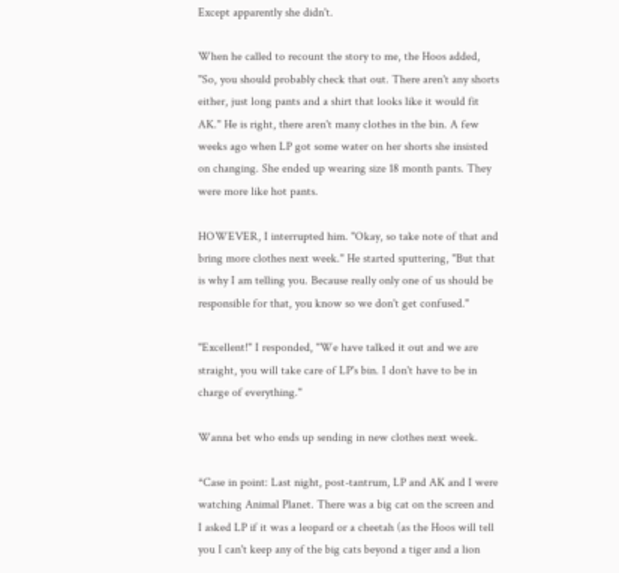Except apparently she didn't.

When he called to recount the story to me, the Hoos added, "So, you should probably check that out. There aren't any shorts either, just long pants and a shirt that looks like it would fit AK." He is right, there aren't many clothes in the bin. A few weeks ago when LP got some water on her shorts she insisted on changing. She ended up wearing size 18 month pants. They were more like hot pants.

HOWEVER, I interrupted him. "Okay, so take note of that and bring more clothes next week." He started sputtering, "But that is why I am telling you. Because really only one of us should be responsible for that, you know so we don't get confused."

"Excellent!" I responded, "We have talked it out and we are straight, you will take care of LP's bin. I don't have to be in charge of everything."

Wanna bet who ends up sending in new clothes next week.

*Case in point: Last night, post-tantrum, LP and AK and I were watching Animal Planet. There was a big cat on the screen and I asked LP if it was a leopard or a cheetah (as the Hoos will tell you I can't keep any of the big cats beyond a tiger and a lion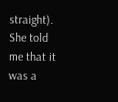straight). She told me that it was a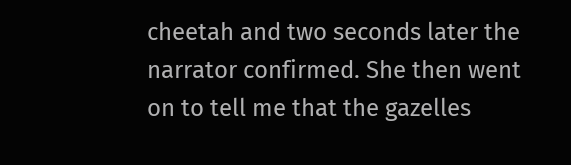cheetah and two seconds later the narrator confirmed. She then went on to tell me that the gazelles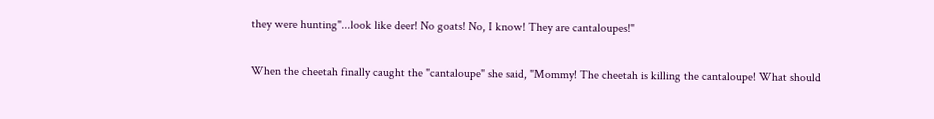they were hunting"...look like deer! No goats! No, I know! They are cantaloupes!"

When the cheetah finally caught the "cantaloupe" she said, "Mommy! The cheetah is killing the cantaloupe! What should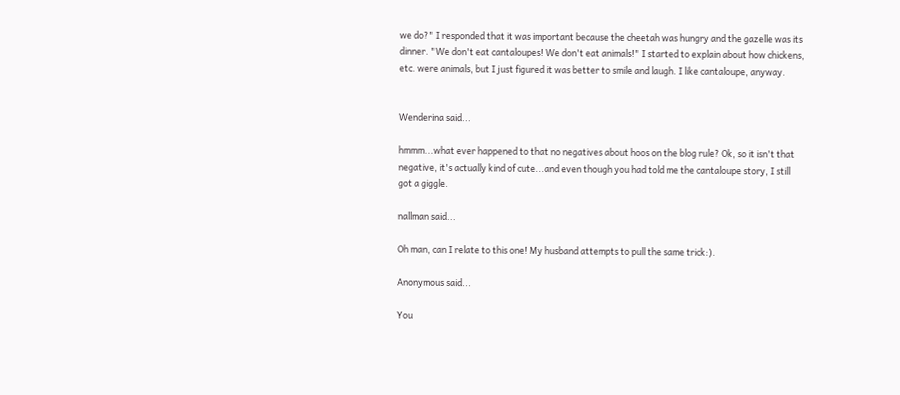we do?" I responded that it was important because the cheetah was hungry and the gazelle was its dinner. "We don't eat cantaloupes! We don't eat animals!" I started to explain about how chickens, etc. were animals, but I just figured it was better to smile and laugh. I like cantaloupe, anyway.


Wenderina said...

hmmm...what ever happened to that no negatives about hoos on the blog rule? Ok, so it isn't that negative, it's actually kind of cute...and even though you had told me the cantaloupe story, I still got a giggle.

nallman said...

Oh man, can I relate to this one! My husband attempts to pull the same trick:).

Anonymous said...

You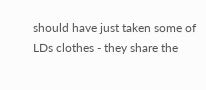should have just taken some of LDs clothes - they share the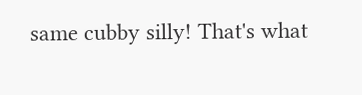same cubby silly! That's what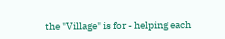the "Village" is for - helping each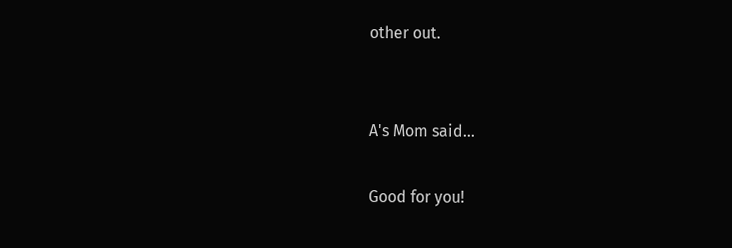other out.


A's Mom said...

Good for you!